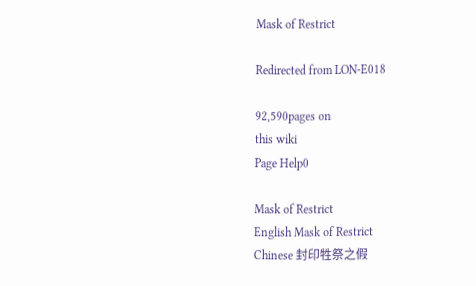Mask of Restrict

Redirected from LON-E018

92,590pages on
this wiki
Page Help0

Mask of Restrict
English Mask of Restrict
Chinese 封印牲祭之假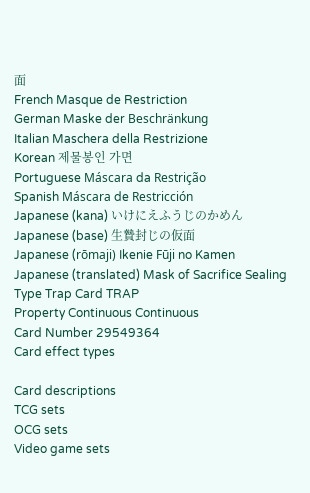面
French Masque de Restriction
German Maske der Beschränkung
Italian Maschera della Restrizione
Korean 제물봉인 가면
Portuguese Máscara da Restrição
Spanish Máscara de Restricción
Japanese (kana) いけにえふうじのかめん
Japanese (base) 生贄封じの仮面
Japanese (rōmaji) Ikenie Fūji no Kamen
Japanese (translated) Mask of Sacrifice Sealing
Type Trap Card TRAP
Property Continuous Continuous
Card Number 29549364
Card effect types

Card descriptions
TCG sets
OCG sets
Video game sets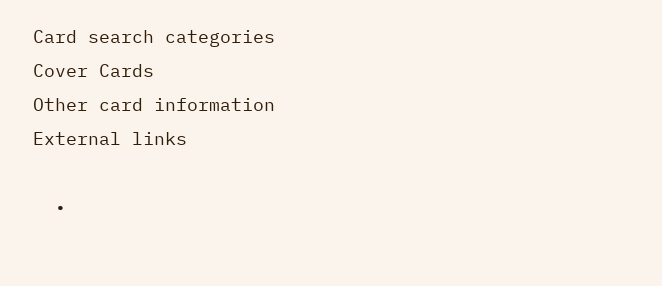Card search categories
Cover Cards
Other card information
External links

  •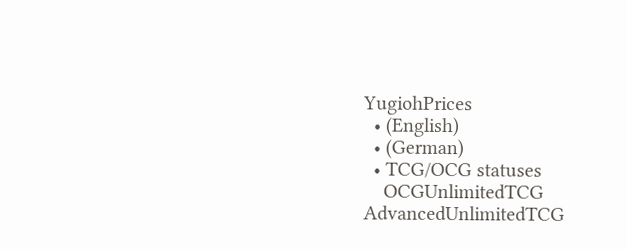YugiohPrices
  • (English)
  • (German)
  • TCG/OCG statuses
    OCGUnlimitedTCG AdvancedUnlimitedTCG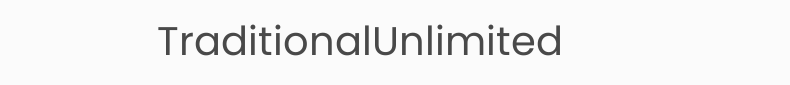TraditionalUnlimited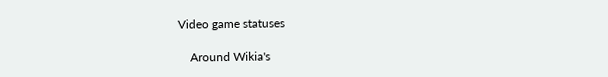Video game statuses

    Around Wikia's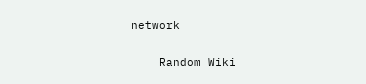network

    Random Wiki